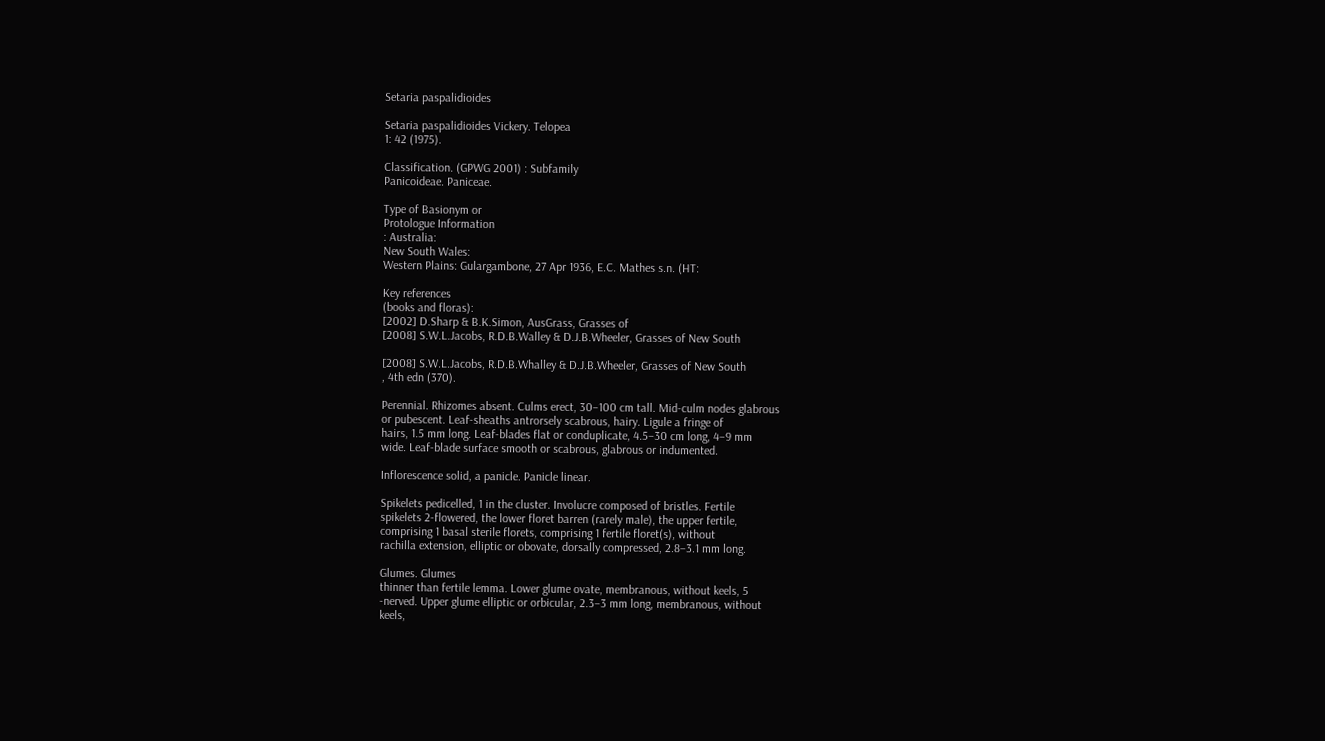Setaria paspalidioides

Setaria paspalidioides Vickery. Telopea
1: 42 (1975).

Classification. (GPWG 2001) : Subfamily
Panicoideae. Paniceae.

Type of Basionym or
Protologue Information
: Australia:
New South Wales:
Western Plains: Gulargambone, 27 Apr 1936, E.C. Mathes s.n. (HT:

Key references
(books and floras):
[2002] D.Sharp & B.K.Simon, AusGrass, Grasses of
[2008] S.W.L.Jacobs, R.D.B.Walley & D.J.B.Wheeler, Grasses of New South

[2008] S.W.L.Jacobs, R.D.B.Whalley & D.J.B.Wheeler, Grasses of New South
, 4th edn (370).

Perennial. Rhizomes absent. Culms erect, 30–100 cm tall. Mid-culm nodes glabrous
or pubescent. Leaf-sheaths antrorsely scabrous, hairy. Ligule a fringe of
hairs, 1.5 mm long. Leaf-blades flat or conduplicate, 4.5–30 cm long, 4–9 mm
wide. Leaf-blade surface smooth or scabrous, glabrous or indumented.

Inflorescence solid, a panicle. Panicle linear.

Spikelets pedicelled, 1 in the cluster. Involucre composed of bristles. Fertile
spikelets 2-flowered, the lower floret barren (rarely male), the upper fertile,
comprising 1 basal sterile florets, comprising 1 fertile floret(s), without
rachilla extension, elliptic or obovate, dorsally compressed, 2.8–3.1 mm long.

Glumes. Glumes
thinner than fertile lemma. Lower glume ovate, membranous, without keels, 5
-nerved. Upper glume elliptic or orbicular, 2.3–3 mm long, membranous, without
keels,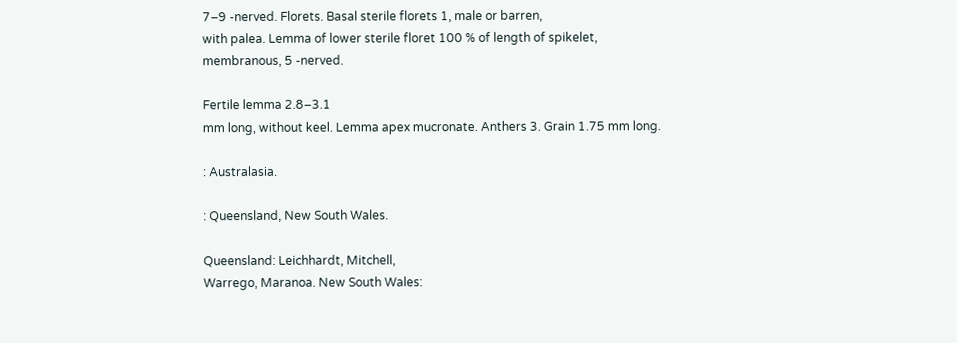7–9 -nerved. Florets. Basal sterile florets 1, male or barren,
with palea. Lemma of lower sterile floret 100 % of length of spikelet,
membranous, 5 -nerved.

Fertile lemma 2.8–3.1
mm long, without keel. Lemma apex mucronate. Anthers 3. Grain 1.75 mm long.

: Australasia.

: Queensland, New South Wales.

Queensland: Leichhardt, Mitchell,
Warrego, Maranoa. New South Wales: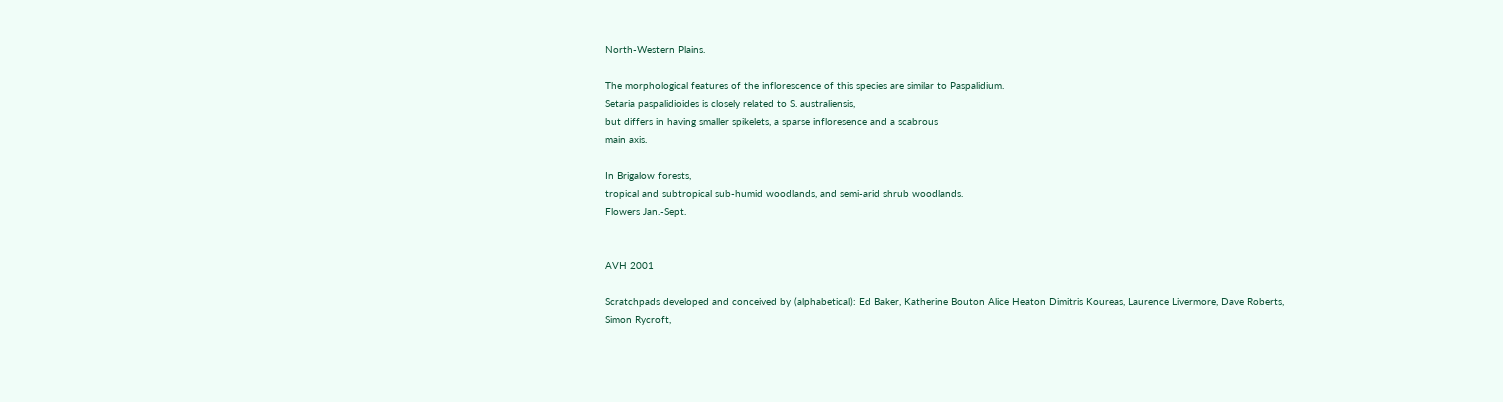North-Western Plains.

The morphological features of the inflorescence of this species are similar to Paspalidium.
Setaria paspalidioides is closely related to S. australiensis,
but differs in having smaller spikelets, a sparse infloresence and a scabrous
main axis.

In Brigalow forests,
tropical and subtropical sub-humid woodlands, and semi-arid shrub woodlands.
Flowers Jan.-Sept.


AVH 2001

Scratchpads developed and conceived by (alphabetical): Ed Baker, Katherine Bouton Alice Heaton Dimitris Koureas, Laurence Livermore, Dave Roberts, Simon Rycroft,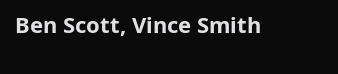Ben Scott, Vince Smith